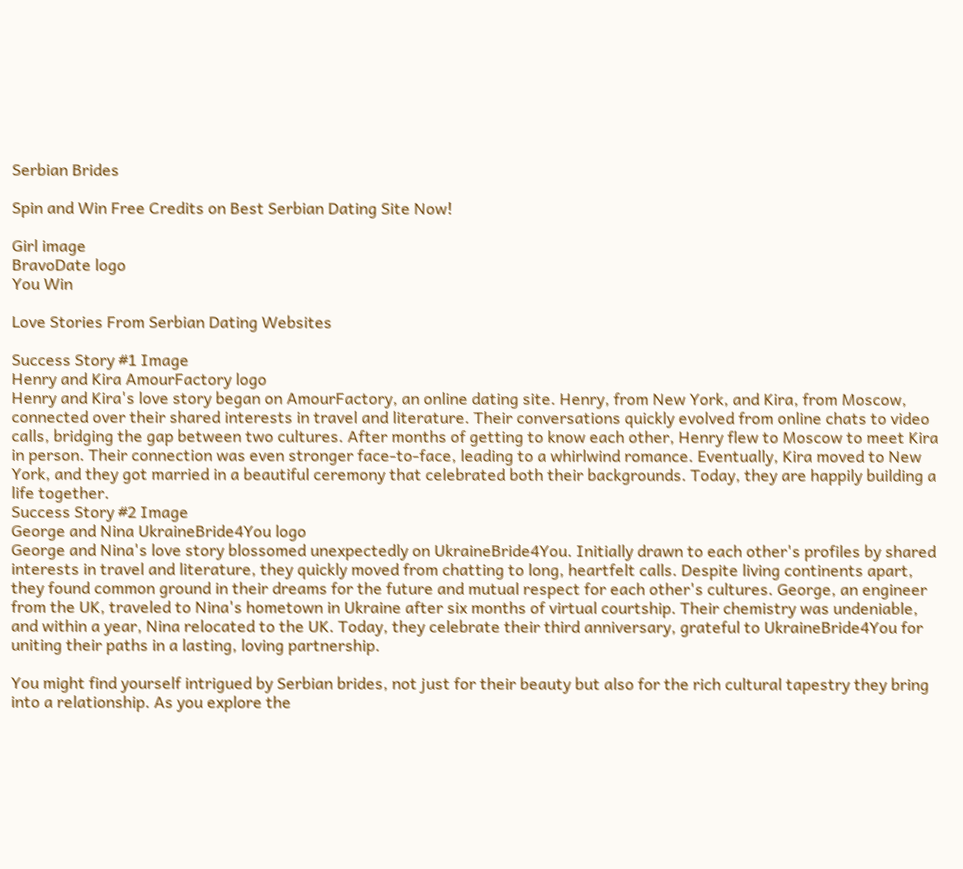Serbian Brides

Spin and Win Free Credits on Best Serbian Dating Site Now!

Girl image
BravoDate logo
You Win

Love Stories From Serbian Dating Websites

Success Story #1 Image
Henry and Kira AmourFactory logo
Henry and Kira's love story began on AmourFactory, an online dating site. Henry, from New York, and Kira, from Moscow, connected over their shared interests in travel and literature. Their conversations quickly evolved from online chats to video calls, bridging the gap between two cultures. After months of getting to know each other, Henry flew to Moscow to meet Kira in person. Their connection was even stronger face-to-face, leading to a whirlwind romance. Eventually, Kira moved to New York, and they got married in a beautiful ceremony that celebrated both their backgrounds. Today, they are happily building a life together.
Success Story #2 Image
George and Nina UkraineBride4You logo
George and Nina's love story blossomed unexpectedly on UkraineBride4You. Initially drawn to each other's profiles by shared interests in travel and literature, they quickly moved from chatting to long, heartfelt calls. Despite living continents apart, they found common ground in their dreams for the future and mutual respect for each other's cultures. George, an engineer from the UK, traveled to Nina's hometown in Ukraine after six months of virtual courtship. Their chemistry was undeniable, and within a year, Nina relocated to the UK. Today, they celebrate their third anniversary, grateful to UkraineBride4You for uniting their paths in a lasting, loving partnership.

You might find yourself intrigued by Serbian brides, not just for their beauty but also for the rich cultural tapestry they bring into a relationship. As you explore the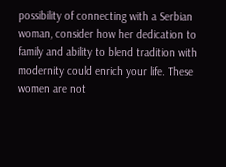possibility of connecting with a Serbian woman, consider how her dedication to family and ability to blend tradition with modernity could enrich your life. These women are not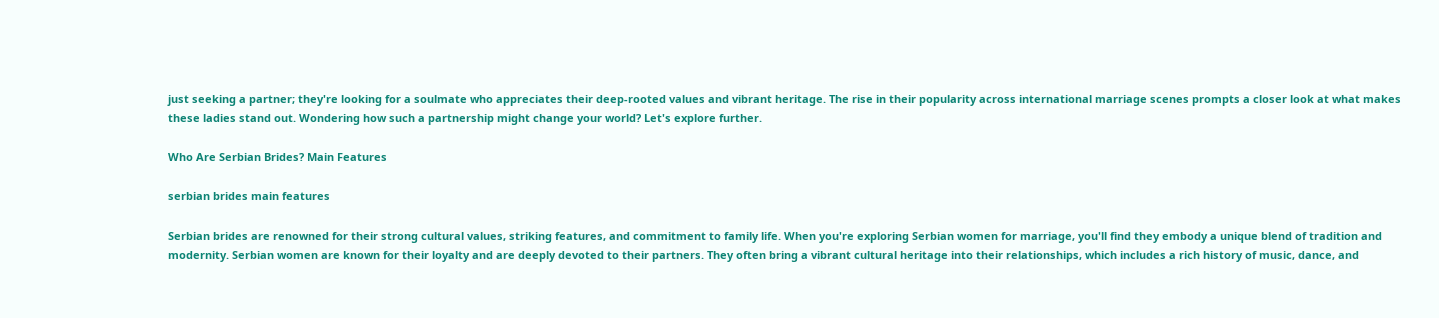just seeking a partner; they're looking for a soulmate who appreciates their deep-rooted values and vibrant heritage. The rise in their popularity across international marriage scenes prompts a closer look at what makes these ladies stand out. Wondering how such a partnership might change your world? Let's explore further.

Who Are Serbian Brides? Main Features

serbian brides main features

Serbian brides are renowned for their strong cultural values, striking features, and commitment to family life. When you're exploring Serbian women for marriage, you'll find they embody a unique blend of tradition and modernity. Serbian women are known for their loyalty and are deeply devoted to their partners. They often bring a vibrant cultural heritage into their relationships, which includes a rich history of music, dance, and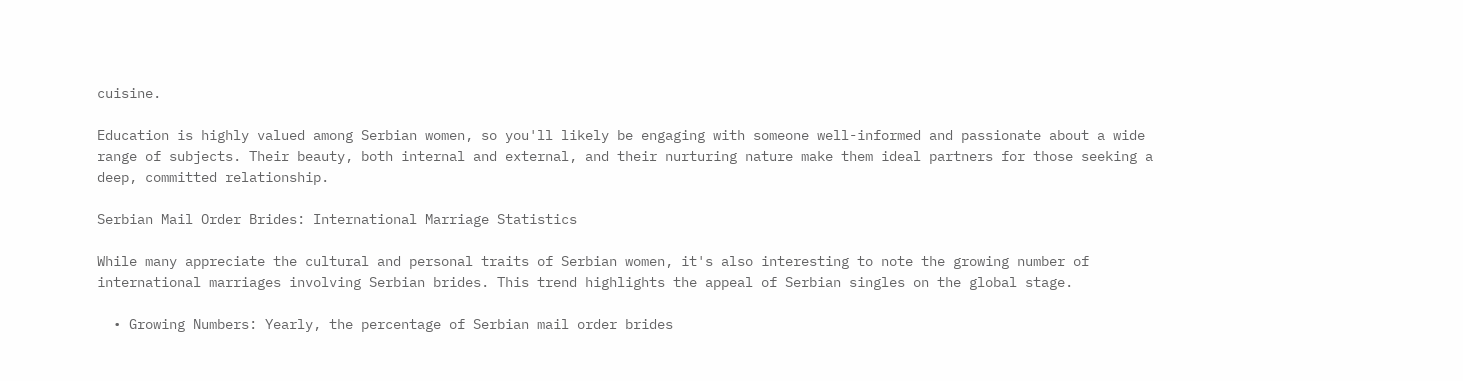cuisine.

Education is highly valued among Serbian women, so you'll likely be engaging with someone well-informed and passionate about a wide range of subjects. Their beauty, both internal and external, and their nurturing nature make them ideal partners for those seeking a deep, committed relationship.

Serbian Mail Order Brides: International Marriage Statistics

While many appreciate the cultural and personal traits of Serbian women, it's also interesting to note the growing number of international marriages involving Serbian brides. This trend highlights the appeal of Serbian singles on the global stage.

  • Growing Numbers: Yearly, the percentage of Serbian mail order brides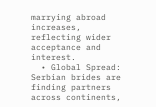marrying abroad increases, reflecting wider acceptance and interest.
  • Global Spread: Serbian brides are finding partners across continents,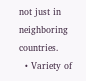not just in neighboring countries.
  • Variety of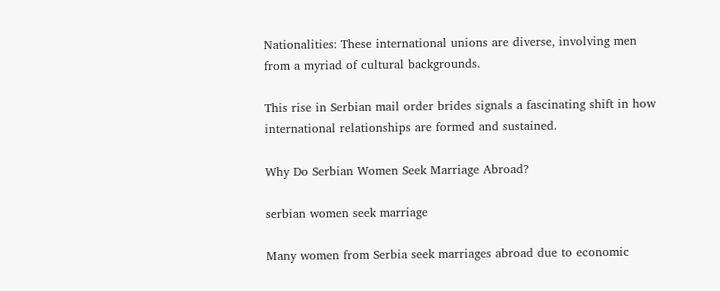Nationalities: These international unions are diverse, involving men from a myriad of cultural backgrounds.

This rise in Serbian mail order brides signals a fascinating shift in how international relationships are formed and sustained.

Why Do Serbian Women Seek Marriage Abroad?

serbian women seek marriage

Many women from Serbia seek marriages abroad due to economic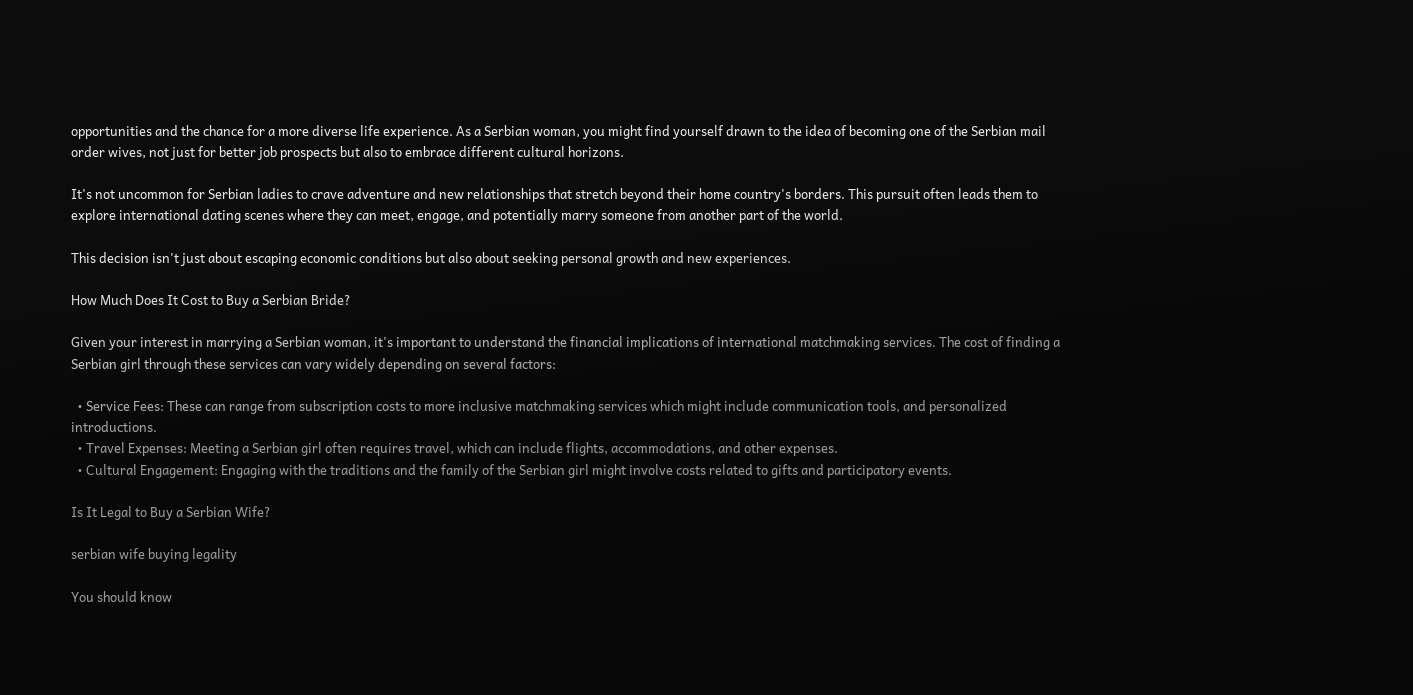opportunities and the chance for a more diverse life experience. As a Serbian woman, you might find yourself drawn to the idea of becoming one of the Serbian mail order wives, not just for better job prospects but also to embrace different cultural horizons.

It's not uncommon for Serbian ladies to crave adventure and new relationships that stretch beyond their home country's borders. This pursuit often leads them to explore international dating scenes where they can meet, engage, and potentially marry someone from another part of the world.

This decision isn't just about escaping economic conditions but also about seeking personal growth and new experiences.

How Much Does It Cost to Buy a Serbian Bride?

Given your interest in marrying a Serbian woman, it's important to understand the financial implications of international matchmaking services. The cost of finding a Serbian girl through these services can vary widely depending on several factors:

  • Service Fees: These can range from subscription costs to more inclusive matchmaking services which might include communication tools, and personalized introductions.
  • Travel Expenses: Meeting a Serbian girl often requires travel, which can include flights, accommodations, and other expenses.
  • Cultural Engagement: Engaging with the traditions and the family of the Serbian girl might involve costs related to gifts and participatory events.

Is It Legal to Buy a Serbian Wife?

serbian wife buying legality

You should know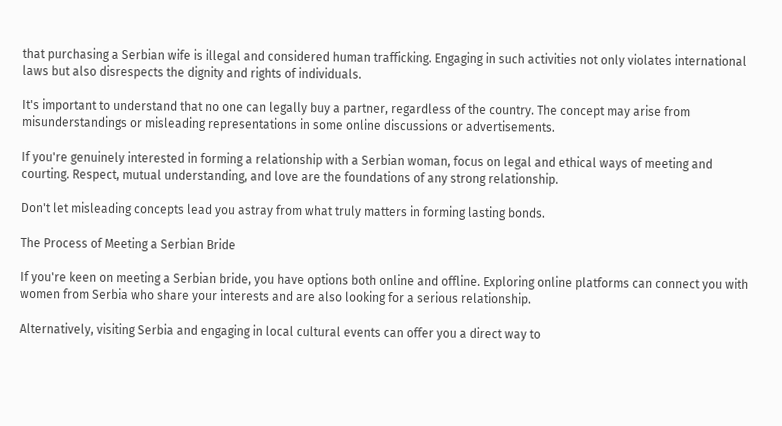that purchasing a Serbian wife is illegal and considered human trafficking. Engaging in such activities not only violates international laws but also disrespects the dignity and rights of individuals.

It's important to understand that no one can legally buy a partner, regardless of the country. The concept may arise from misunderstandings or misleading representations in some online discussions or advertisements.

If you're genuinely interested in forming a relationship with a Serbian woman, focus on legal and ethical ways of meeting and courting. Respect, mutual understanding, and love are the foundations of any strong relationship.

Don't let misleading concepts lead you astray from what truly matters in forming lasting bonds.

The Process of Meeting a Serbian Bride

If you're keen on meeting a Serbian bride, you have options both online and offline. Exploring online platforms can connect you with women from Serbia who share your interests and are also looking for a serious relationship.

Alternatively, visiting Serbia and engaging in local cultural events can offer you a direct way to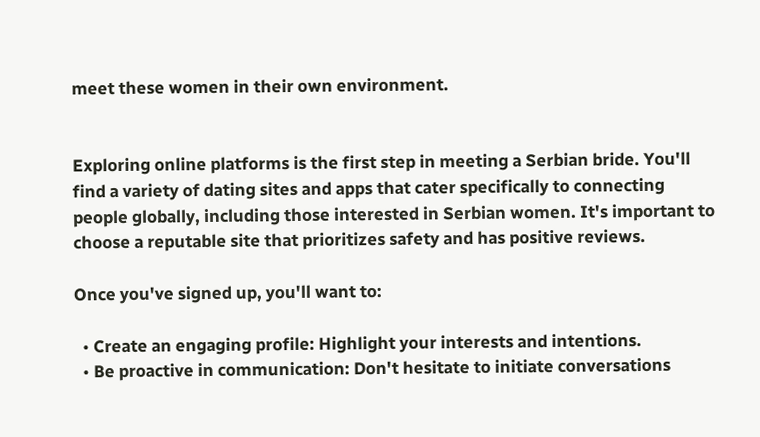meet these women in their own environment.


Exploring online platforms is the first step in meeting a Serbian bride. You'll find a variety of dating sites and apps that cater specifically to connecting people globally, including those interested in Serbian women. It's important to choose a reputable site that prioritizes safety and has positive reviews.

Once you've signed up, you'll want to:

  • Create an engaging profile: Highlight your interests and intentions.
  • Be proactive in communication: Don't hesitate to initiate conversations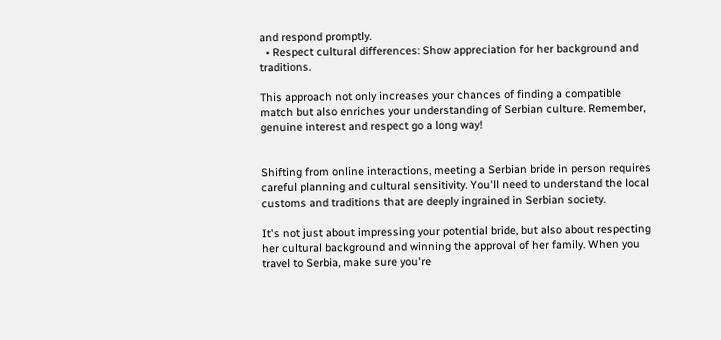and respond promptly.
  • Respect cultural differences: Show appreciation for her background and traditions.

This approach not only increases your chances of finding a compatible match but also enriches your understanding of Serbian culture. Remember, genuine interest and respect go a long way!


Shifting from online interactions, meeting a Serbian bride in person requires careful planning and cultural sensitivity. You'll need to understand the local customs and traditions that are deeply ingrained in Serbian society.

It's not just about impressing your potential bride, but also about respecting her cultural background and winning the approval of her family. When you travel to Serbia, make sure you're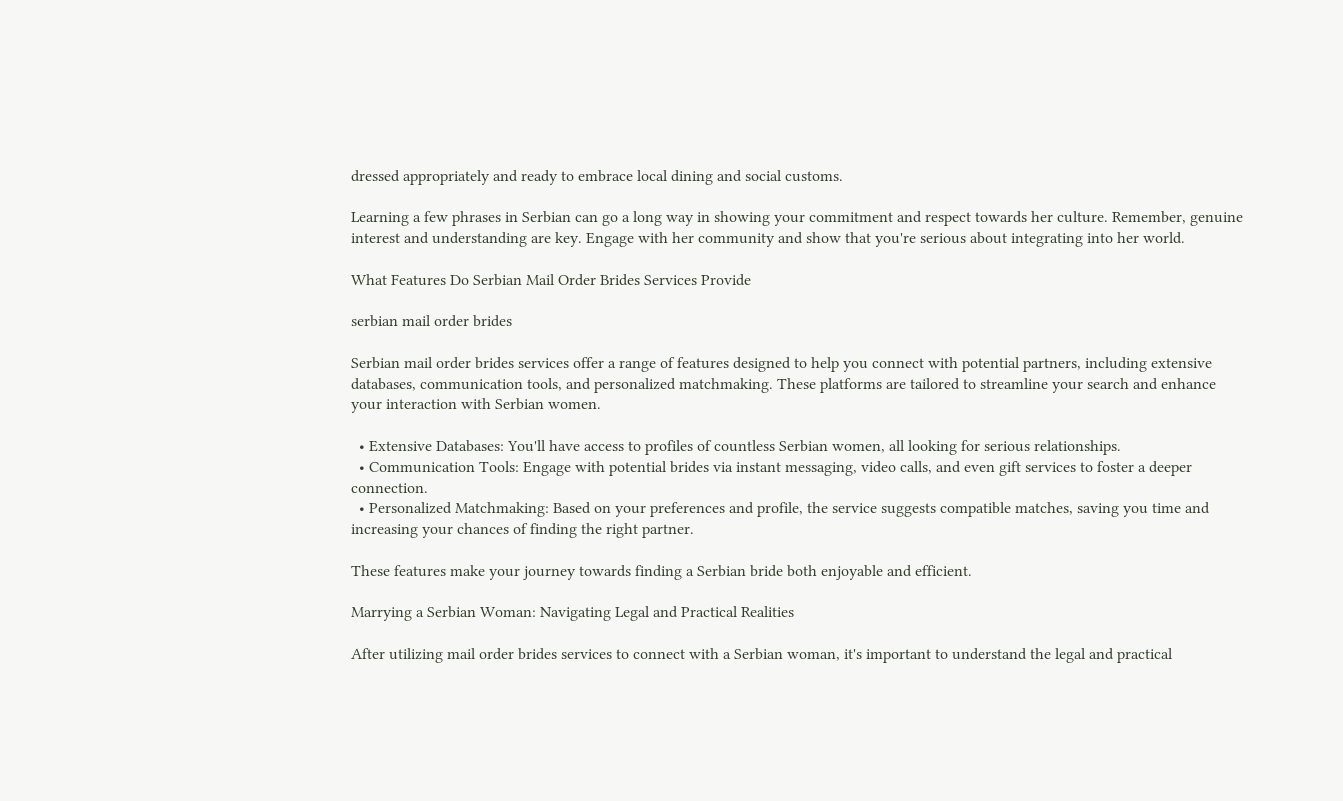dressed appropriately and ready to embrace local dining and social customs.

Learning a few phrases in Serbian can go a long way in showing your commitment and respect towards her culture. Remember, genuine interest and understanding are key. Engage with her community and show that you're serious about integrating into her world.

What Features Do Serbian Mail Order Brides Services Provide

serbian mail order brides

Serbian mail order brides services offer a range of features designed to help you connect with potential partners, including extensive databases, communication tools, and personalized matchmaking. These platforms are tailored to streamline your search and enhance your interaction with Serbian women.

  • Extensive Databases: You'll have access to profiles of countless Serbian women, all looking for serious relationships.
  • Communication Tools: Engage with potential brides via instant messaging, video calls, and even gift services to foster a deeper connection.
  • Personalized Matchmaking: Based on your preferences and profile, the service suggests compatible matches, saving you time and increasing your chances of finding the right partner.

These features make your journey towards finding a Serbian bride both enjoyable and efficient.

Marrying a Serbian Woman: Navigating Legal and Practical Realities

After utilizing mail order brides services to connect with a Serbian woman, it's important to understand the legal and practical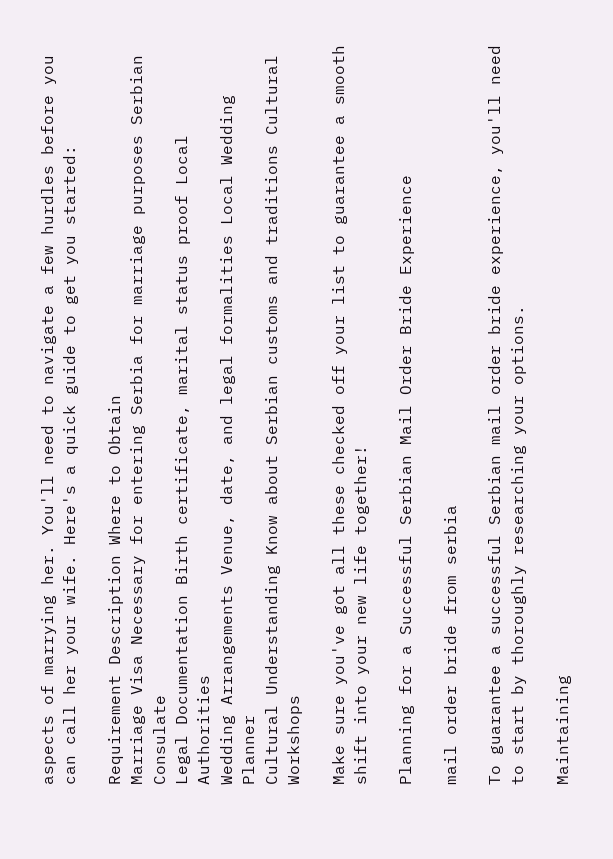aspects of marrying her. You'll need to navigate a few hurdles before you can call her your wife. Here's a quick guide to get you started:

Requirement Description Where to Obtain
Marriage Visa Necessary for entering Serbia for marriage purposes Serbian Consulate
Legal Documentation Birth certificate, marital status proof Local Authorities
Wedding Arrangements Venue, date, and legal formalities Local Wedding Planner
Cultural Understanding Know about Serbian customs and traditions Cultural Workshops

Make sure you've got all these checked off your list to guarantee a smooth shift into your new life together!

Planning for a Successful Serbian Mail Order Bride Experience

mail order bride from serbia

To guarantee a successful Serbian mail order bride experience, you'll need to start by thoroughly researching your options.

Maintaining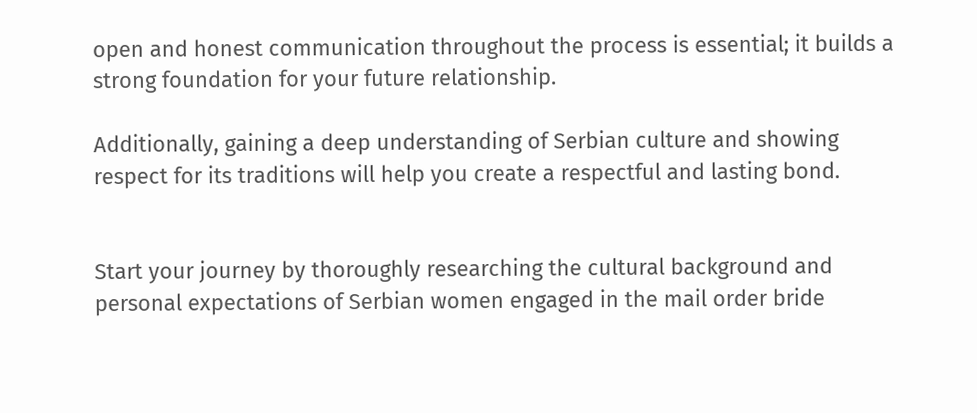open and honest communication throughout the process is essential; it builds a strong foundation for your future relationship.

Additionally, gaining a deep understanding of Serbian culture and showing respect for its traditions will help you create a respectful and lasting bond.


Start your journey by thoroughly researching the cultural background and personal expectations of Serbian women engaged in the mail order bride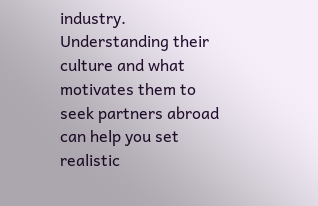industry. Understanding their culture and what motivates them to seek partners abroad can help you set realistic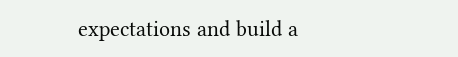expectations and build a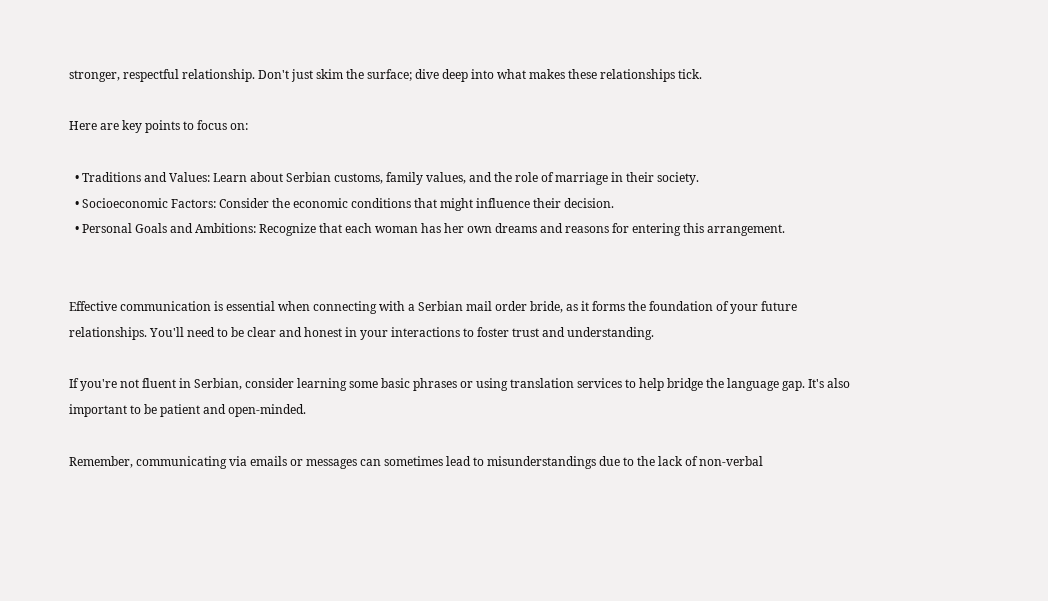stronger, respectful relationship. Don't just skim the surface; dive deep into what makes these relationships tick.

Here are key points to focus on:

  • Traditions and Values: Learn about Serbian customs, family values, and the role of marriage in their society.
  • Socioeconomic Factors: Consider the economic conditions that might influence their decision.
  • Personal Goals and Ambitions: Recognize that each woman has her own dreams and reasons for entering this arrangement.


Effective communication is essential when connecting with a Serbian mail order bride, as it forms the foundation of your future relationships. You'll need to be clear and honest in your interactions to foster trust and understanding.

If you're not fluent in Serbian, consider learning some basic phrases or using translation services to help bridge the language gap. It's also important to be patient and open-minded.

Remember, communicating via emails or messages can sometimes lead to misunderstandings due to the lack of non-verbal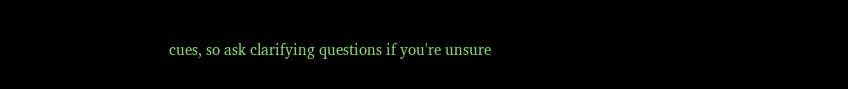cues, so ask clarifying questions if you're unsure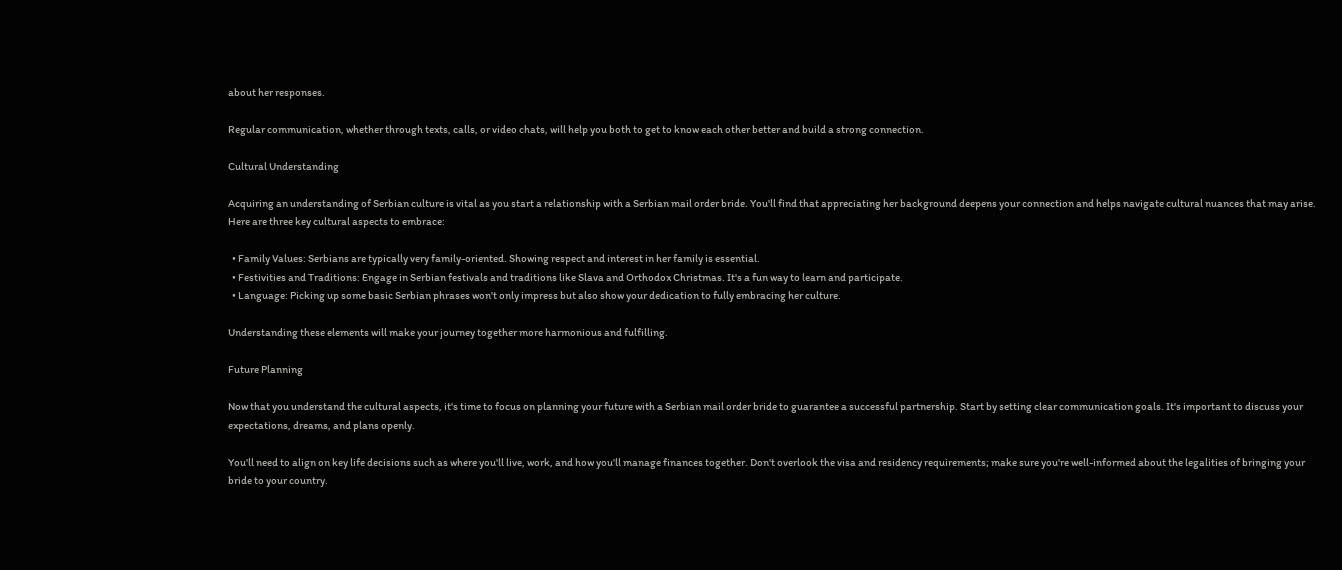about her responses.

Regular communication, whether through texts, calls, or video chats, will help you both to get to know each other better and build a strong connection.

Cultural Understanding

Acquiring an understanding of Serbian culture is vital as you start a relationship with a Serbian mail order bride. You'll find that appreciating her background deepens your connection and helps navigate cultural nuances that may arise. Here are three key cultural aspects to embrace:

  • Family Values: Serbians are typically very family-oriented. Showing respect and interest in her family is essential.
  • Festivities and Traditions: Engage in Serbian festivals and traditions like Slava and Orthodox Christmas. It's a fun way to learn and participate.
  • Language: Picking up some basic Serbian phrases won't only impress but also show your dedication to fully embracing her culture.

Understanding these elements will make your journey together more harmonious and fulfilling.

Future Planning

Now that you understand the cultural aspects, it's time to focus on planning your future with a Serbian mail order bride to guarantee a successful partnership. Start by setting clear communication goals. It's important to discuss your expectations, dreams, and plans openly.

You'll need to align on key life decisions such as where you'll live, work, and how you'll manage finances together. Don't overlook the visa and residency requirements; make sure you're well-informed about the legalities of bringing your bride to your country.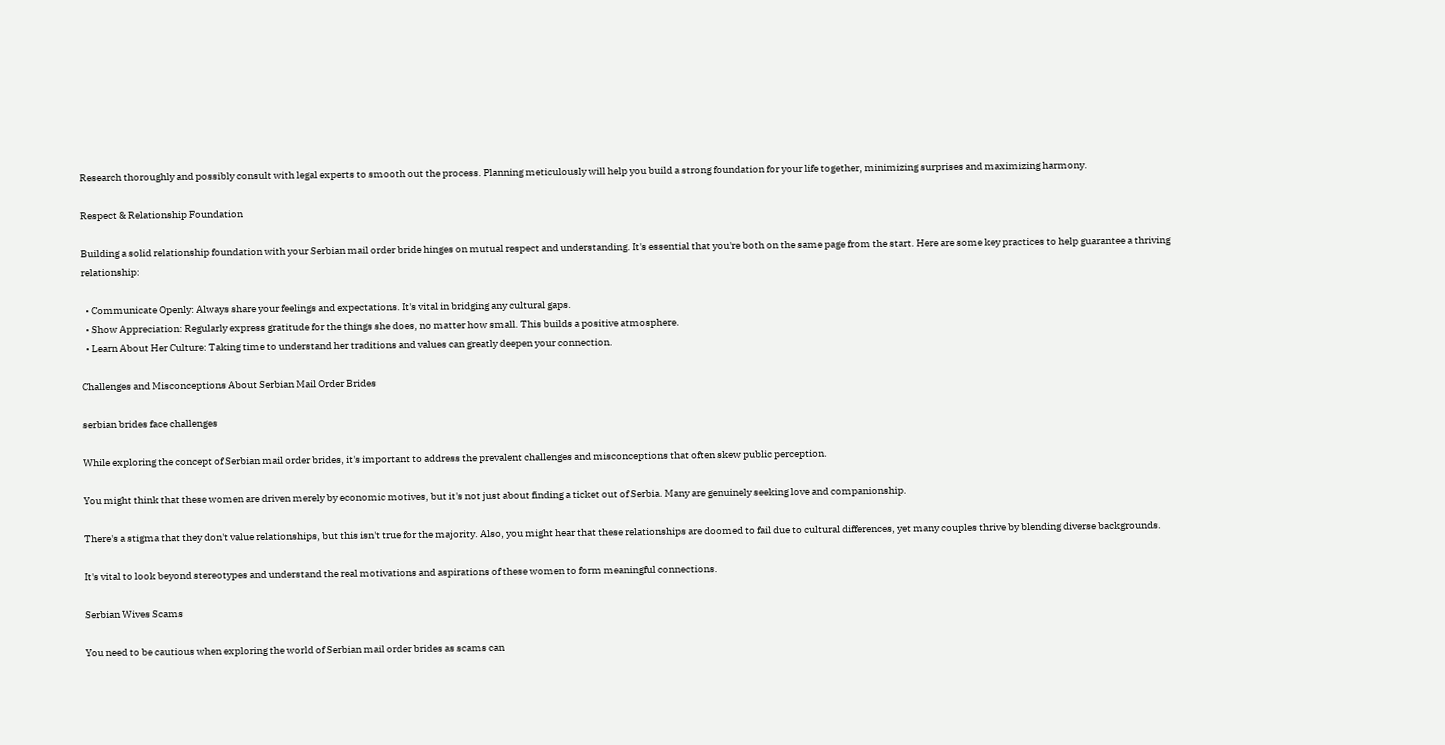Research thoroughly and possibly consult with legal experts to smooth out the process. Planning meticulously will help you build a strong foundation for your life together, minimizing surprises and maximizing harmony.

Respect & Relationship Foundation

Building a solid relationship foundation with your Serbian mail order bride hinges on mutual respect and understanding. It's essential that you're both on the same page from the start. Here are some key practices to help guarantee a thriving relationship:

  • Communicate Openly: Always share your feelings and expectations. It's vital in bridging any cultural gaps.
  • Show Appreciation: Regularly express gratitude for the things she does, no matter how small. This builds a positive atmosphere.
  • Learn About Her Culture: Taking time to understand her traditions and values can greatly deepen your connection.

Challenges and Misconceptions About Serbian Mail Order Brides

serbian brides face challenges

While exploring the concept of Serbian mail order brides, it's important to address the prevalent challenges and misconceptions that often skew public perception.

You might think that these women are driven merely by economic motives, but it's not just about finding a ticket out of Serbia. Many are genuinely seeking love and companionship.

There's a stigma that they don't value relationships, but this isn't true for the majority. Also, you might hear that these relationships are doomed to fail due to cultural differences, yet many couples thrive by blending diverse backgrounds.

It's vital to look beyond stereotypes and understand the real motivations and aspirations of these women to form meaningful connections.

Serbian Wives Scams

You need to be cautious when exploring the world of Serbian mail order brides as scams can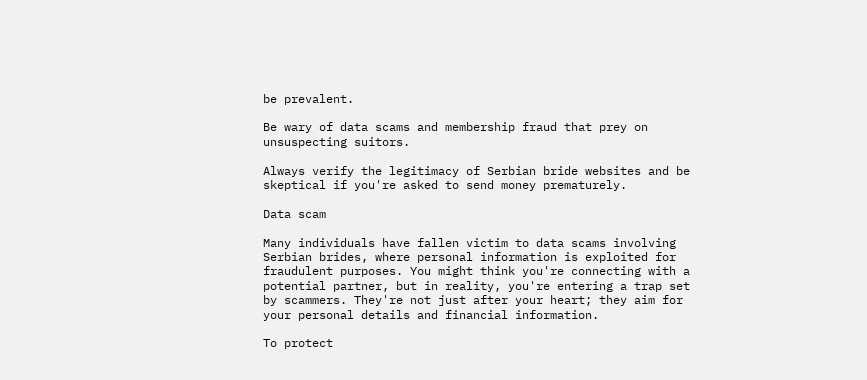be prevalent.

Be wary of data scams and membership fraud that prey on unsuspecting suitors.

Always verify the legitimacy of Serbian bride websites and be skeptical if you're asked to send money prematurely.

Data scam

Many individuals have fallen victim to data scams involving Serbian brides, where personal information is exploited for fraudulent purposes. You might think you're connecting with a potential partner, but in reality, you're entering a trap set by scammers. They're not just after your heart; they aim for your personal details and financial information.

To protect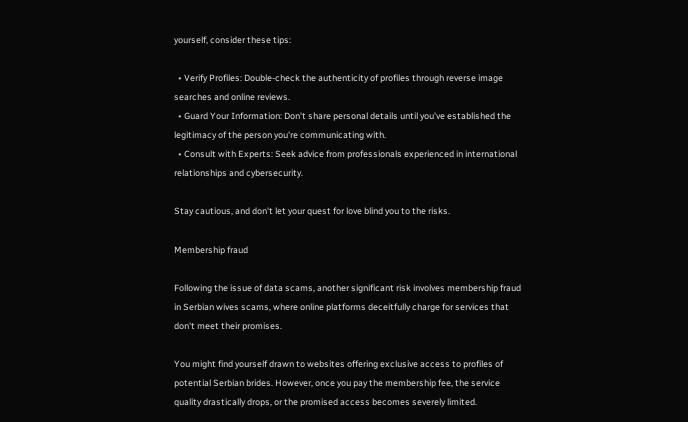yourself, consider these tips:

  • Verify Profiles: Double-check the authenticity of profiles through reverse image searches and online reviews.
  • Guard Your Information: Don't share personal details until you've established the legitimacy of the person you're communicating with.
  • Consult with Experts: Seek advice from professionals experienced in international relationships and cybersecurity.

Stay cautious, and don't let your quest for love blind you to the risks.

Membership fraud

Following the issue of data scams, another significant risk involves membership fraud in Serbian wives scams, where online platforms deceitfully charge for services that don't meet their promises.

You might find yourself drawn to websites offering exclusive access to profiles of potential Serbian brides. However, once you pay the membership fee, the service quality drastically drops, or the promised access becomes severely limited.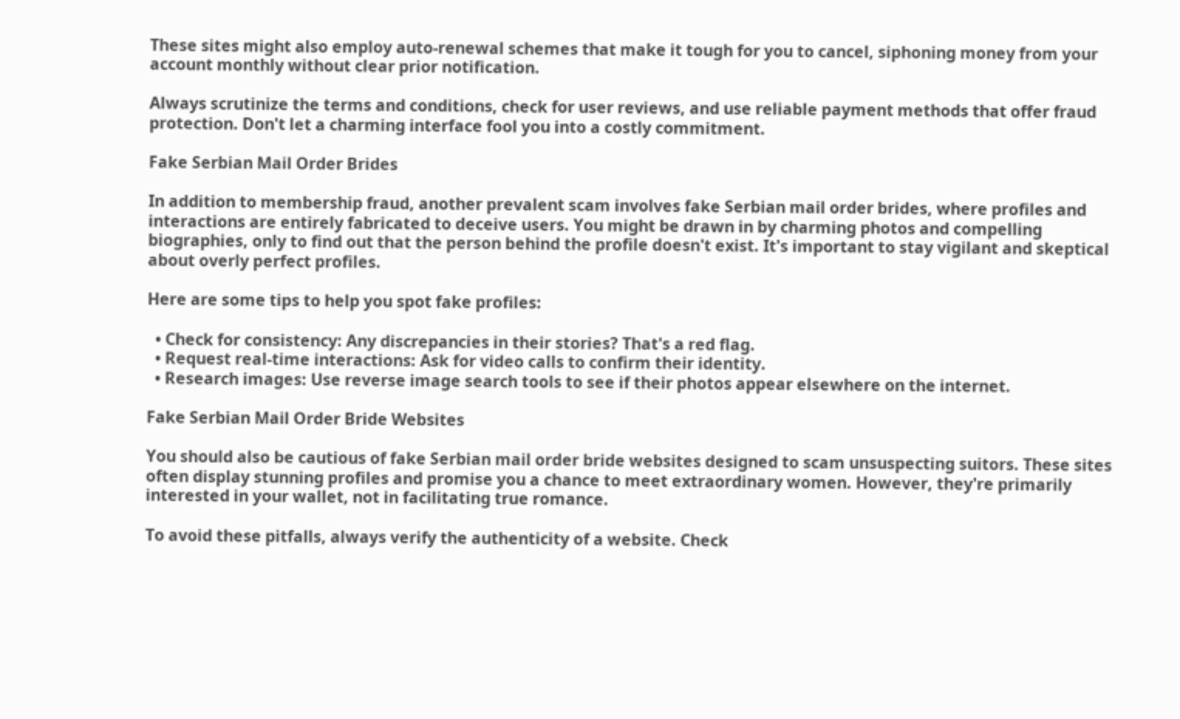These sites might also employ auto-renewal schemes that make it tough for you to cancel, siphoning money from your account monthly without clear prior notification.

Always scrutinize the terms and conditions, check for user reviews, and use reliable payment methods that offer fraud protection. Don't let a charming interface fool you into a costly commitment.

Fake Serbian Mail Order Brides

In addition to membership fraud, another prevalent scam involves fake Serbian mail order brides, where profiles and interactions are entirely fabricated to deceive users. You might be drawn in by charming photos and compelling biographies, only to find out that the person behind the profile doesn't exist. It's important to stay vigilant and skeptical about overly perfect profiles.

Here are some tips to help you spot fake profiles:

  • Check for consistency: Any discrepancies in their stories? That's a red flag.
  • Request real-time interactions: Ask for video calls to confirm their identity.
  • Research images: Use reverse image search tools to see if their photos appear elsewhere on the internet.

Fake Serbian Mail Order Bride Websites

You should also be cautious of fake Serbian mail order bride websites designed to scam unsuspecting suitors. These sites often display stunning profiles and promise you a chance to meet extraordinary women. However, they're primarily interested in your wallet, not in facilitating true romance.

To avoid these pitfalls, always verify the authenticity of a website. Check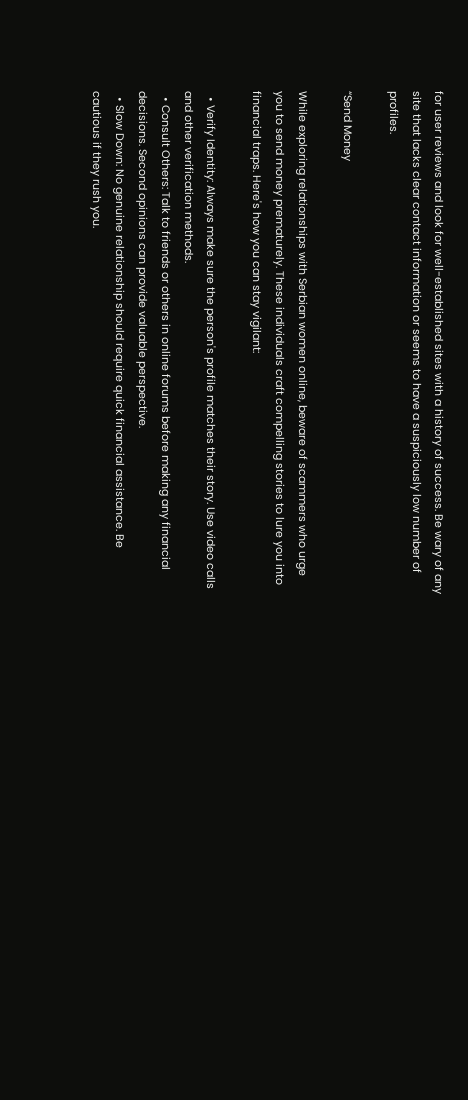for user reviews and look for well-established sites with a history of success. Be wary of any site that lacks clear contact information or seems to have a suspiciously low number of profiles.

“Send Money

While exploring relationships with Serbian women online, beware of scammers who urge you to send money prematurely. These individuals craft compelling stories to lure you into financial traps. Here's how you can stay vigilant:

  • Verify Identity: Always make sure the person's profile matches their story. Use video calls and other verification methods.
  • Consult Others: Talk to friends or others in online forums before making any financial decisions. Second opinions can provide valuable perspective.
  • Slow Down: No genuine relationship should require quick financial assistance. Be cautious if they rush you.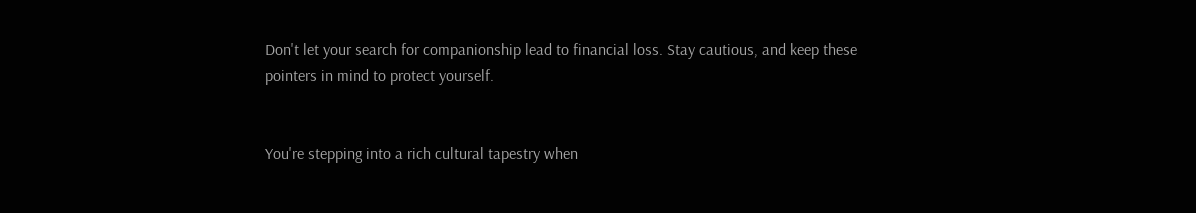Don't let your search for companionship lead to financial loss. Stay cautious, and keep these pointers in mind to protect yourself.


You're stepping into a rich cultural tapestry when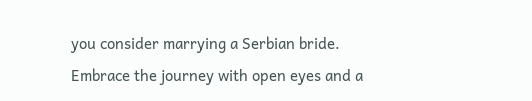you consider marrying a Serbian bride. Embrace the journey with open eyes and a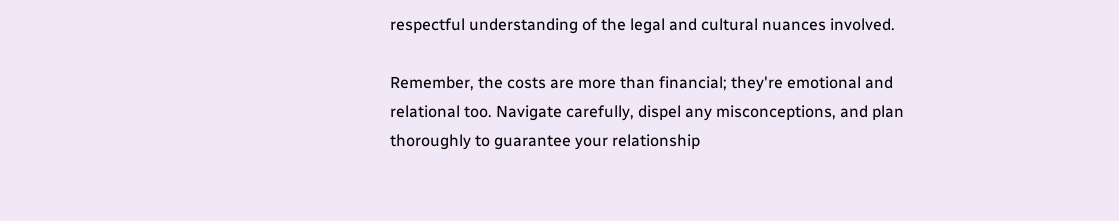respectful understanding of the legal and cultural nuances involved.

Remember, the costs are more than financial; they're emotional and relational too. Navigate carefully, dispel any misconceptions, and plan thoroughly to guarantee your relationship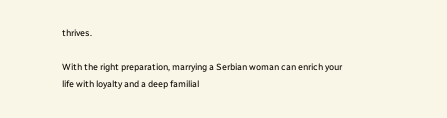thrives.

With the right preparation, marrying a Serbian woman can enrich your life with loyalty and a deep familial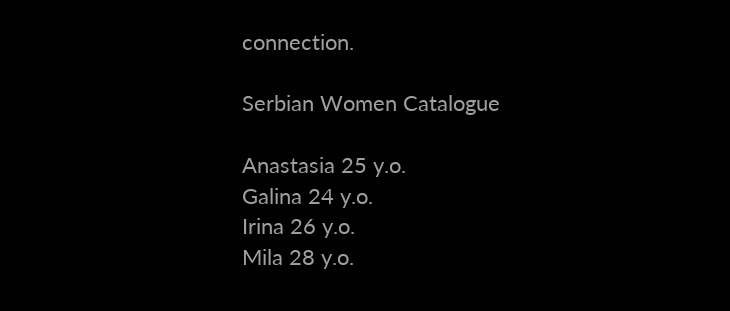connection.

Serbian Women Catalogue

Anastasia 25 y.o.
Galina 24 y.o.
Irina 26 y.o.
Mila 28 y.o.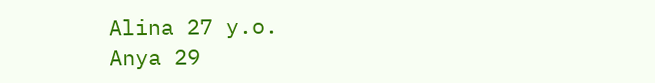Alina 27 y.o.
Anya 29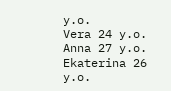y.o.
Vera 24 y.o.
Anna 27 y.o.
Ekaterina 26 y.o.